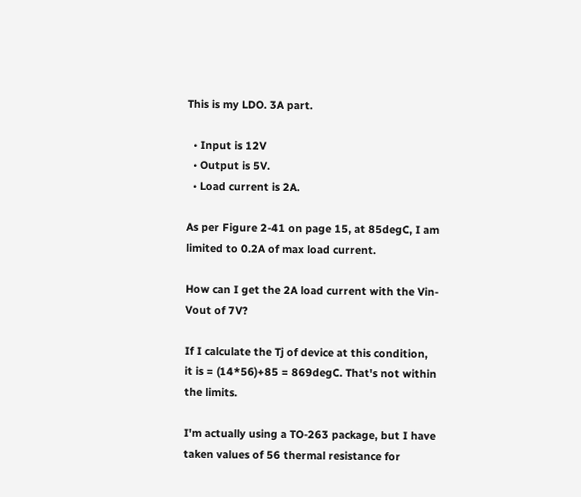This is my LDO. 3A part.

  • Input is 12V
  • Output is 5V.
  • Load current is 2A.

As per Figure 2-41 on page 15, at 85degC, I am limited to 0.2A of max load current.

How can I get the 2A load current with the Vin-Vout of 7V?

If I calculate the Tj of device at this condition, it is = (14*56)+85 = 869degC. That's not within the limits.

I'm actually using a TO-263 package, but I have taken values of 56 thermal resistance for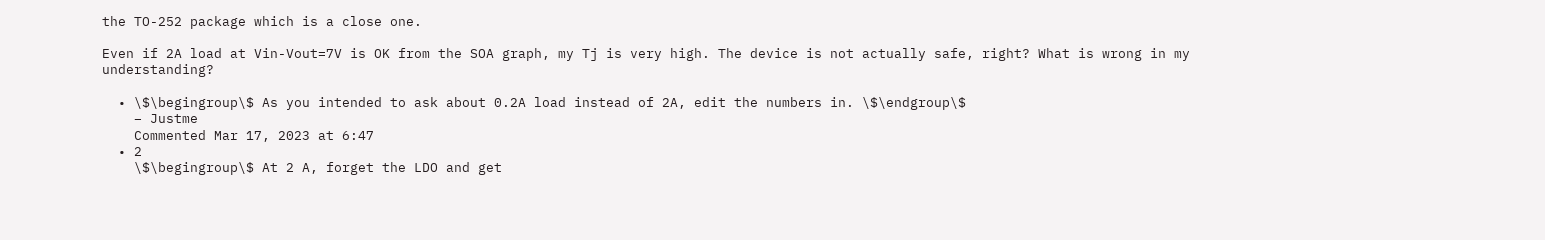the TO-252 package which is a close one.

Even if 2A load at Vin-Vout=7V is OK from the SOA graph, my Tj is very high. The device is not actually safe, right? What is wrong in my understanding?

  • \$\begingroup\$ As you intended to ask about 0.2A load instead of 2A, edit the numbers in. \$\endgroup\$
    – Justme
    Commented Mar 17, 2023 at 6:47
  • 2
    \$\begingroup\$ At 2 A, forget the LDO and get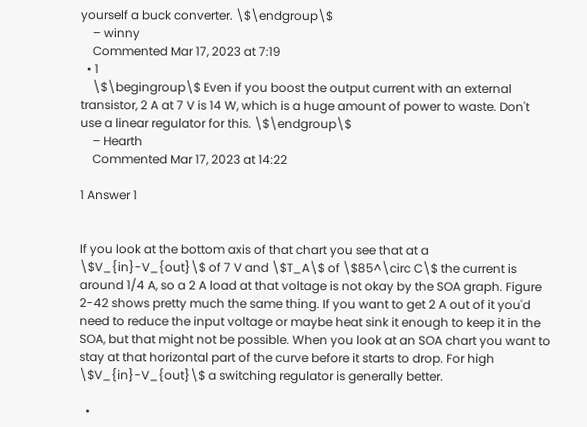yourself a buck converter. \$\endgroup\$
    – winny
    Commented Mar 17, 2023 at 7:19
  • 1
    \$\begingroup\$ Even if you boost the output current with an external transistor, 2 A at 7 V is 14 W, which is a huge amount of power to waste. Don't use a linear regulator for this. \$\endgroup\$
    – Hearth
    Commented Mar 17, 2023 at 14:22

1 Answer 1


If you look at the bottom axis of that chart you see that at a \$V_{in}-V_{out}\$ of 7 V and \$T_A\$ of \$85^\circ C\$ the current is around 1/4 A, so a 2 A load at that voltage is not okay by the SOA graph. Figure 2-42 shows pretty much the same thing. If you want to get 2 A out of it you'd need to reduce the input voltage or maybe heat sink it enough to keep it in the SOA, but that might not be possible. When you look at an SOA chart you want to stay at that horizontal part of the curve before it starts to drop. For high \$V_{in}-V_{out}\$ a switching regulator is generally better.

  •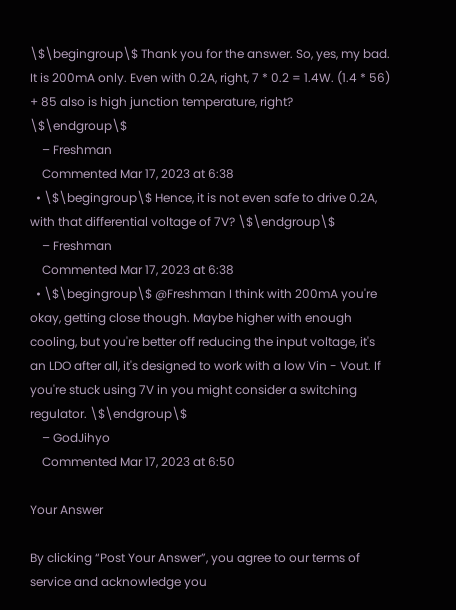\$\begingroup\$ Thank you for the answer. So, yes, my bad. It is 200mA only. Even with 0.2A, right, 7 * 0.2 = 1.4W. (1.4 * 56) + 85 also is high junction temperature, right? \$\endgroup\$
    – Freshman
    Commented Mar 17, 2023 at 6:38
  • \$\begingroup\$ Hence, it is not even safe to drive 0.2A, with that differential voltage of 7V? \$\endgroup\$
    – Freshman
    Commented Mar 17, 2023 at 6:38
  • \$\begingroup\$ @Freshman I think with 200mA you're okay, getting close though. Maybe higher with enough cooling, but you're better off reducing the input voltage, it's an LDO after all, it's designed to work with a low Vin - Vout. If you're stuck using 7V in you might consider a switching regulator. \$\endgroup\$
    – GodJihyo
    Commented Mar 17, 2023 at 6:50

Your Answer

By clicking “Post Your Answer”, you agree to our terms of service and acknowledge you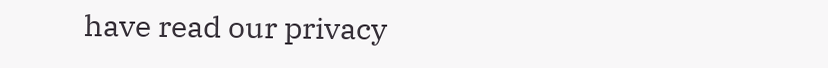have read our privacy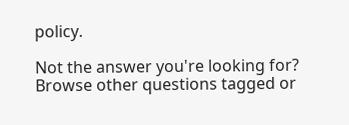policy.

Not the answer you're looking for? Browse other questions tagged or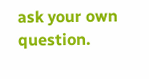ask your own question.